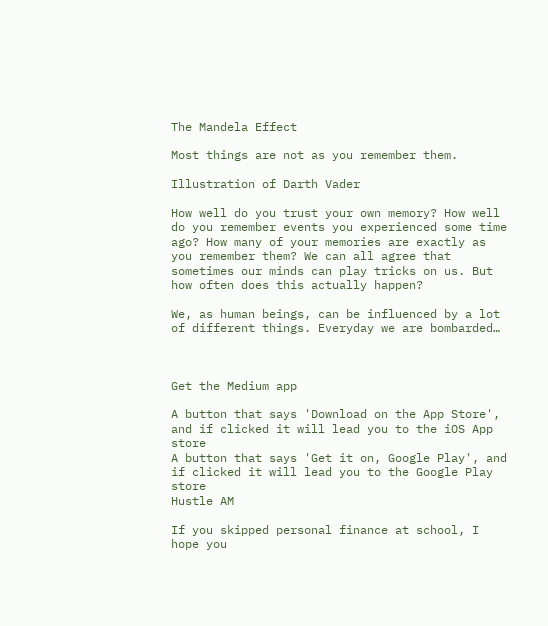The Mandela Effect

Most things are not as you remember them.

Illustration of Darth Vader

How well do you trust your own memory? How well do you remember events you experienced some time ago? How many of your memories are exactly as you remember them? We can all agree that sometimes our minds can play tricks on us. But how often does this actually happen?

We, as human beings, can be influenced by a lot of different things. Everyday we are bombarded…



Get the Medium app

A button that says 'Download on the App Store', and if clicked it will lead you to the iOS App store
A button that says 'Get it on, Google Play', and if clicked it will lead you to the Google Play store
Hustle AM

If you skipped personal finance at school, I hope you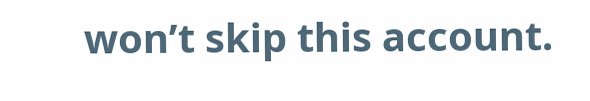won’t skip this account.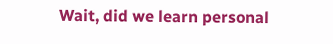Wait, did we learn personal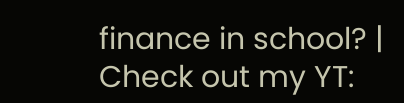finance in school? | Check out my YT: